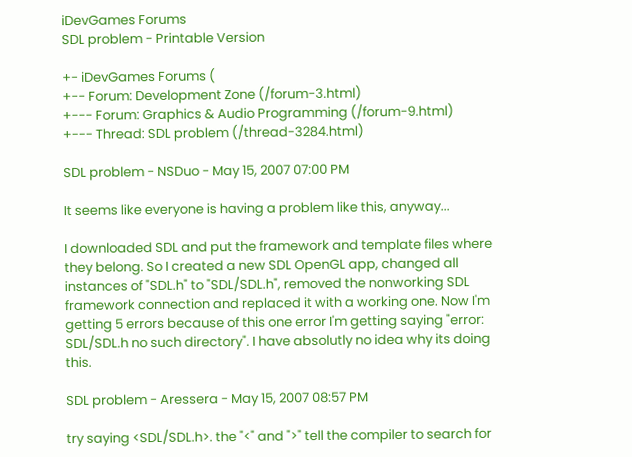iDevGames Forums
SDL problem - Printable Version

+- iDevGames Forums (
+-- Forum: Development Zone (/forum-3.html)
+--- Forum: Graphics & Audio Programming (/forum-9.html)
+--- Thread: SDL problem (/thread-3284.html)

SDL problem - NSDuo - May 15, 2007 07:00 PM

It seems like everyone is having a problem like this, anyway...

I downloaded SDL and put the framework and template files where they belong. So I created a new SDL OpenGL app, changed all instances of "SDL.h" to "SDL/SDL.h", removed the nonworking SDL framework connection and replaced it with a working one. Now I'm getting 5 errors because of this one error I'm getting saying "error: SDL/SDL.h no such directory". I have absolutly no idea why its doing this.

SDL problem - Aressera - May 15, 2007 08:57 PM

try saying <SDL/SDL.h>. the "<" and ">" tell the compiler to search for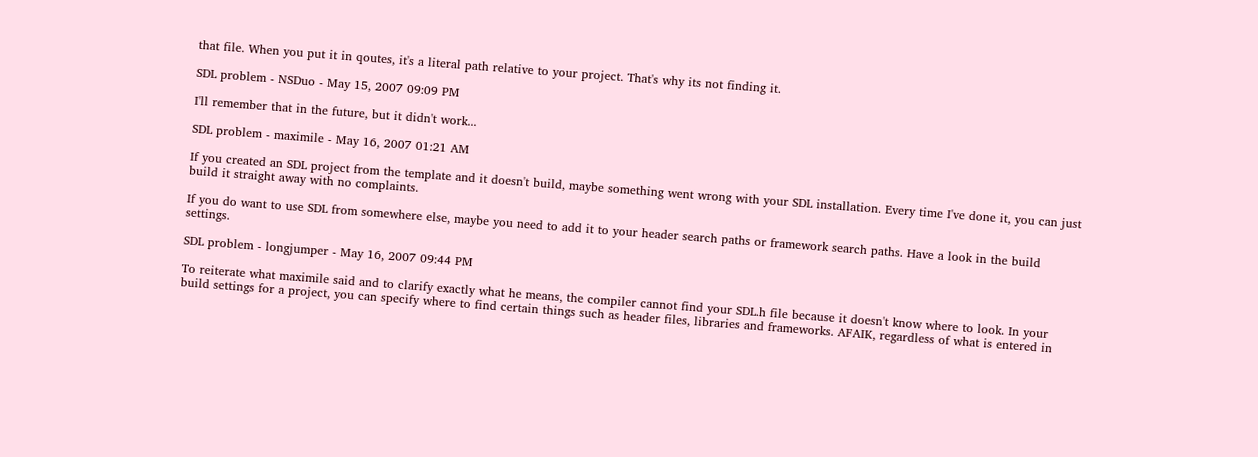that file. When you put it in qoutes, it's a literal path relative to your project. That's why its not finding it.

SDL problem - NSDuo - May 15, 2007 09:09 PM

I'll remember that in the future, but it didn't work...

SDL problem - maximile - May 16, 2007 01:21 AM

If you created an SDL project from the template and it doesn't build, maybe something went wrong with your SDL installation. Every time I've done it, you can just build it straight away with no complaints.

If you do want to use SDL from somewhere else, maybe you need to add it to your header search paths or framework search paths. Have a look in the build settings.

SDL problem - longjumper - May 16, 2007 09:44 PM

To reiterate what maximile said and to clarify exactly what he means, the compiler cannot find your SDL.h file because it doesn't know where to look. In your build settings for a project, you can specify where to find certain things such as header files, libraries and frameworks. AFAIK, regardless of what is entered in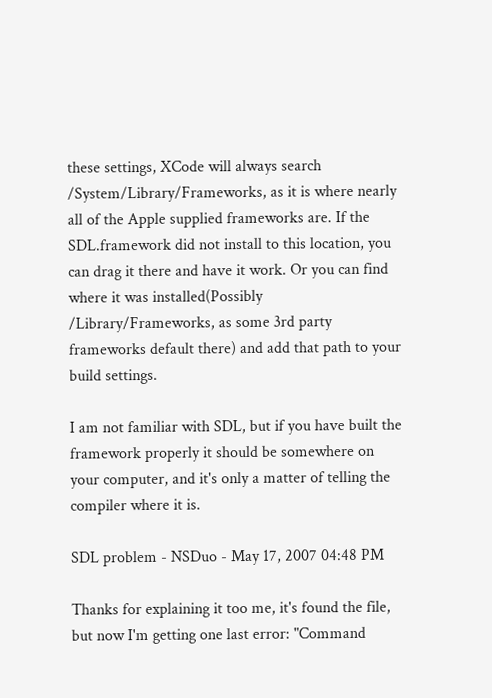these settings, XCode will always search /System/Library/Frameworks, as it is where nearly all of the Apple supplied frameworks are. If the SDL.framework did not install to this location, you can drag it there and have it work. Or you can find where it was installed(Possibly /Library/Frameworks, as some 3rd party frameworks default there) and add that path to your build settings.

I am not familiar with SDL, but if you have built the framework properly it should be somewhere on your computer, and it's only a matter of telling the compiler where it is.

SDL problem - NSDuo - May 17, 2007 04:48 PM

Thanks for explaining it too me, it's found the file, but now I'm getting one last error: "Command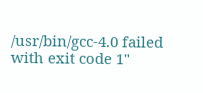/usr/bin/gcc-4.0 failed with exit code 1"